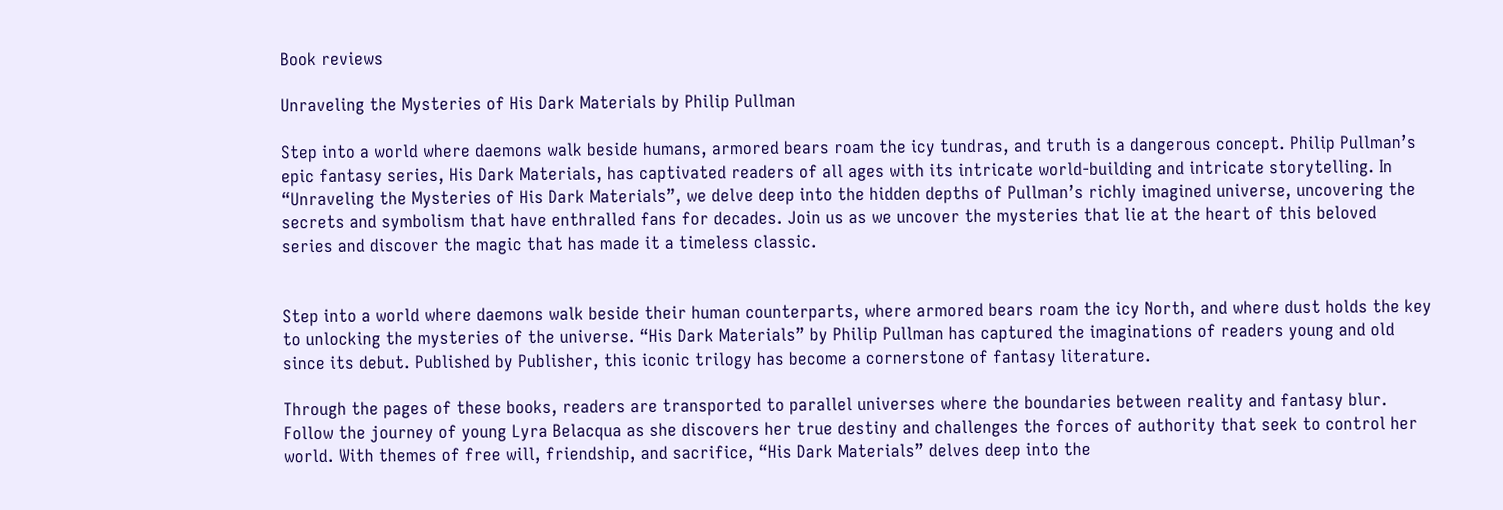Book reviews

Unraveling the Mysteries of His Dark Materials by Philip Pullman

Step into a world where daemons walk beside humans, armored bears roam the icy tundras, and truth is a dangerous concept. Philip Pullman’s epic fantasy series, His Dark Materials, has captivated readers of all ages with its intricate world-building and intricate storytelling. In “Unraveling the Mysteries of His Dark Materials”, we delve deep into the hidden depths of Pullman’s richly imagined universe, uncovering the secrets and symbolism that have enthralled fans for decades. Join us as we uncover the mysteries that lie at the heart of this beloved series and discover the magic that has made it a timeless classic.


Step into a world where daemons walk beside their human counterparts, where armored bears roam the icy North, and where dust holds the key to unlocking the mysteries of the universe. “His Dark Materials” by Philip Pullman has captured the imaginations of readers young and old since its debut. Published by Publisher, this iconic trilogy has become a cornerstone of fantasy literature.

Through the pages of these books, readers are transported to parallel universes where the boundaries between reality and fantasy blur. Follow the journey of young Lyra Belacqua as she discovers her true destiny and challenges the forces of authority that seek to control her world. With themes of free will, friendship, and sacrifice, “His Dark Materials” delves deep into the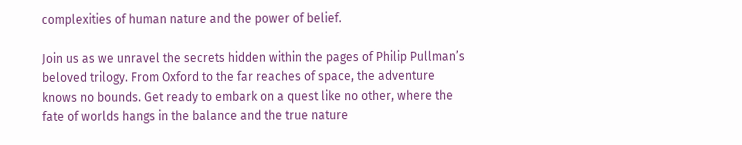complexities of human nature and the power of belief.

Join us as we unravel the secrets hidden within the pages of Philip Pullman’s beloved trilogy. From Oxford to the far reaches of space, the adventure knows no bounds. Get ready to embark on a quest like no other, where the fate of worlds hangs in the balance and the true nature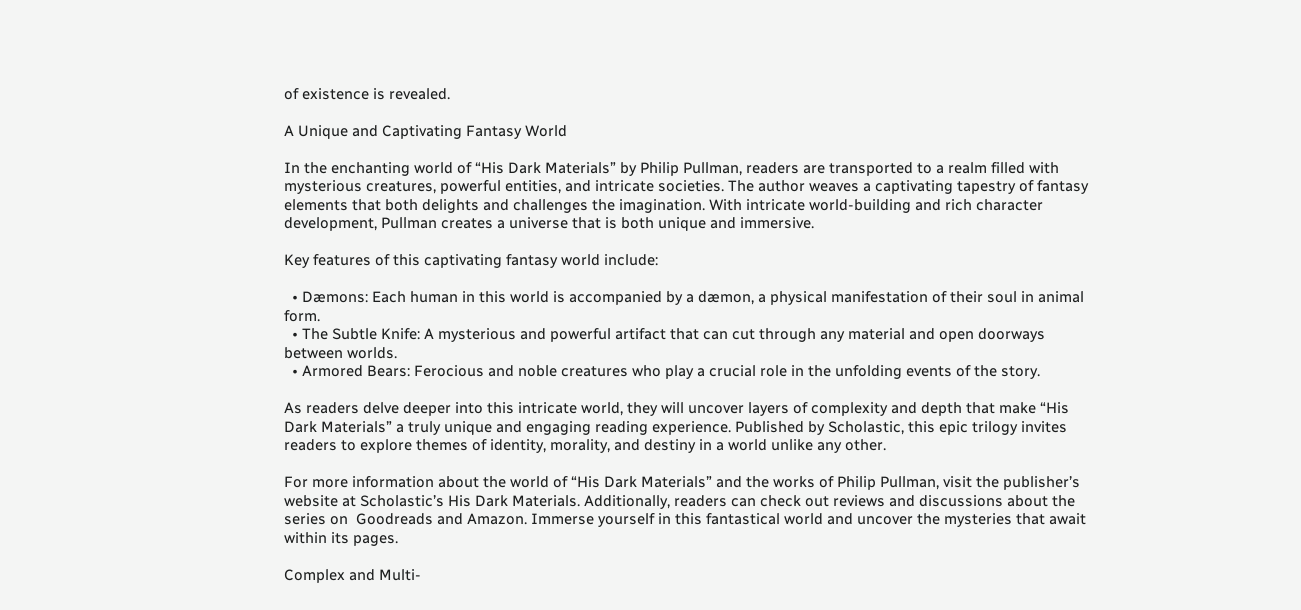of existence is revealed.

A Unique and Captivating Fantasy World

In the enchanting world of “His Dark Materials” by Philip Pullman, readers are transported to a realm filled with mysterious creatures, powerful entities, and intricate societies. The author weaves a captivating tapestry of fantasy elements that both delights and challenges the imagination. With intricate world-building and rich character development, Pullman creates a universe that is both unique and immersive.

Key features of this captivating fantasy world include:

  • Dæmons: Each human in this world is accompanied by a dæmon, a physical manifestation of their soul in animal form.
  • The Subtle Knife: A mysterious and powerful artifact that can cut through any material and open doorways between worlds.
  • Armored Bears: Ferocious and noble creatures who play a crucial role in the unfolding events of the story.

As readers delve deeper into this intricate world, they will uncover layers of complexity and depth that make “His Dark Materials” a truly unique and engaging reading experience. Published by Scholastic, this epic trilogy invites readers to explore themes of identity, morality, and destiny in a world unlike any other.

For more information about the world of “His Dark Materials” and the works of Philip Pullman, visit the publisher’s website at Scholastic’s His Dark Materials. Additionally, readers can check out reviews and discussions about the series on  Goodreads and Amazon. Immerse yourself in this fantastical world and uncover the mysteries that await within its pages.

Complex and Multi-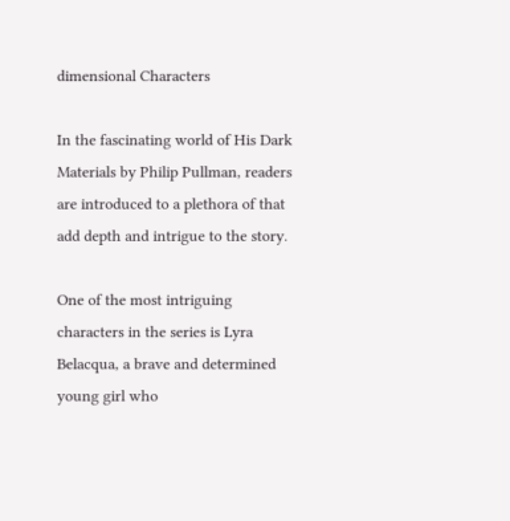dimensional Characters

In the fascinating world of His Dark Materials by Philip Pullman, readers are introduced to a plethora of that add depth and intrigue to the story.

One of the most intriguing characters in the series is Lyra Belacqua, a brave and determined young girl who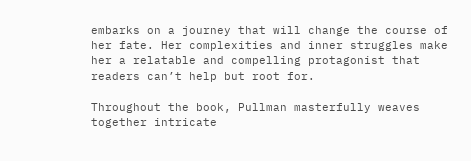embarks on a journey that will change the course of her fate. Her complexities and inner struggles make her a relatable and compelling protagonist that readers can’t help but root for.

Throughout the book, Pullman masterfully weaves together intricate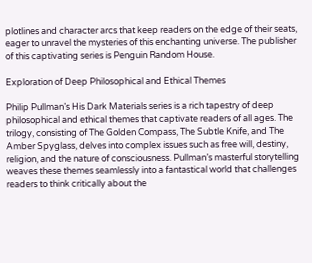plotlines and character arcs that keep readers on the edge of their seats, eager to unravel the mysteries of this enchanting universe. The publisher of this captivating series is Penguin Random House.

Exploration of Deep Philosophical and Ethical Themes

Philip Pullman’s His Dark Materials series is a rich tapestry of deep philosophical and ethical themes that captivate readers of all ages. The trilogy, consisting of The Golden Compass, The Subtle Knife, and The Amber Spyglass, delves into complex issues such as free will, destiny, religion, and the nature of consciousness. Pullman’s masterful storytelling weaves these themes seamlessly into a fantastical world that challenges readers to think critically about the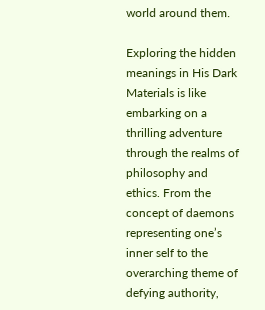world around them.

Exploring the hidden meanings in His Dark Materials is like embarking on a thrilling adventure through the realms of philosophy and ethics. From the concept of daemons representing one’s inner self to the overarching theme of defying authority,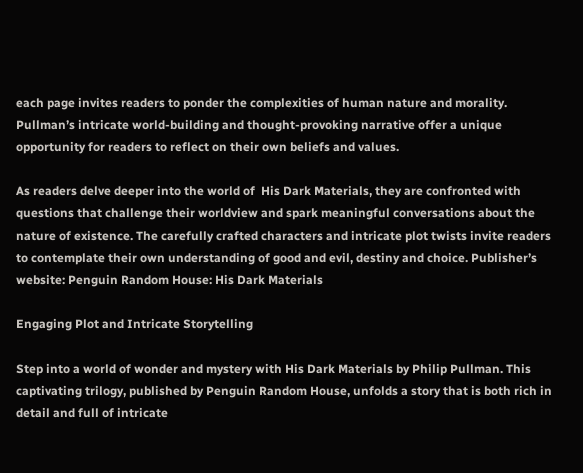each page invites readers to ponder the complexities of human nature and morality. Pullman’s intricate world-building and thought-provoking narrative offer a unique opportunity for readers to reflect on their own beliefs and values.

As readers delve deeper into the world of  His Dark Materials, they are confronted with questions that challenge their worldview and spark meaningful conversations about the nature of existence. The carefully crafted characters and intricate plot twists invite readers to contemplate their own understanding of good and evil, destiny and choice. Publisher’s website: Penguin Random House: His Dark Materials

Engaging Plot and Intricate Storytelling

Step into a world of wonder and mystery with His Dark Materials by Philip Pullman. This captivating trilogy, published by Penguin Random House, unfolds a story that is both rich in detail and full of intricate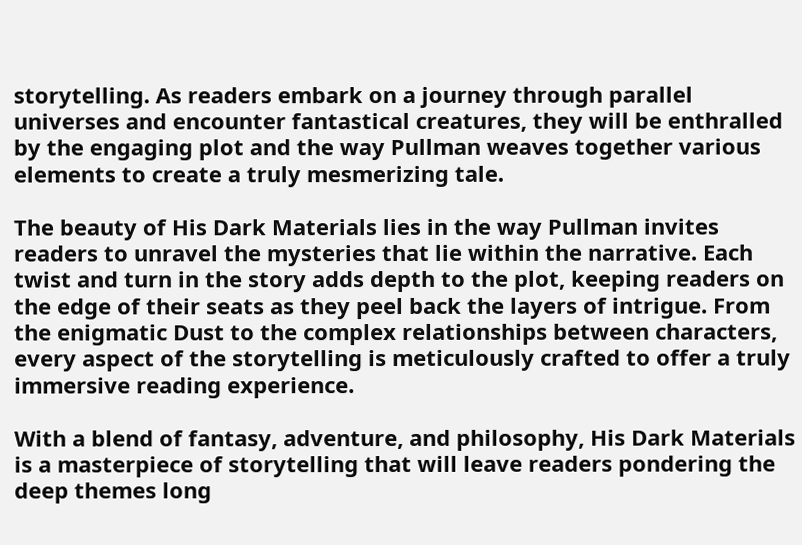storytelling. As readers embark on a journey through parallel universes and encounter fantastical creatures, they will be enthralled by the engaging plot and the way Pullman weaves together various elements to create a truly mesmerizing tale.

The beauty of His Dark Materials lies in the way Pullman invites readers to unravel the mysteries that lie within the narrative. Each twist and turn in the story adds depth to the plot, keeping readers on the edge of their seats as they peel back the layers of intrigue. From the enigmatic Dust to the complex relationships between characters, every aspect of the storytelling is meticulously crafted to offer a truly immersive reading experience.

With a blend of fantasy, adventure, and philosophy, His Dark Materials is a masterpiece of storytelling that will leave readers pondering the deep themes long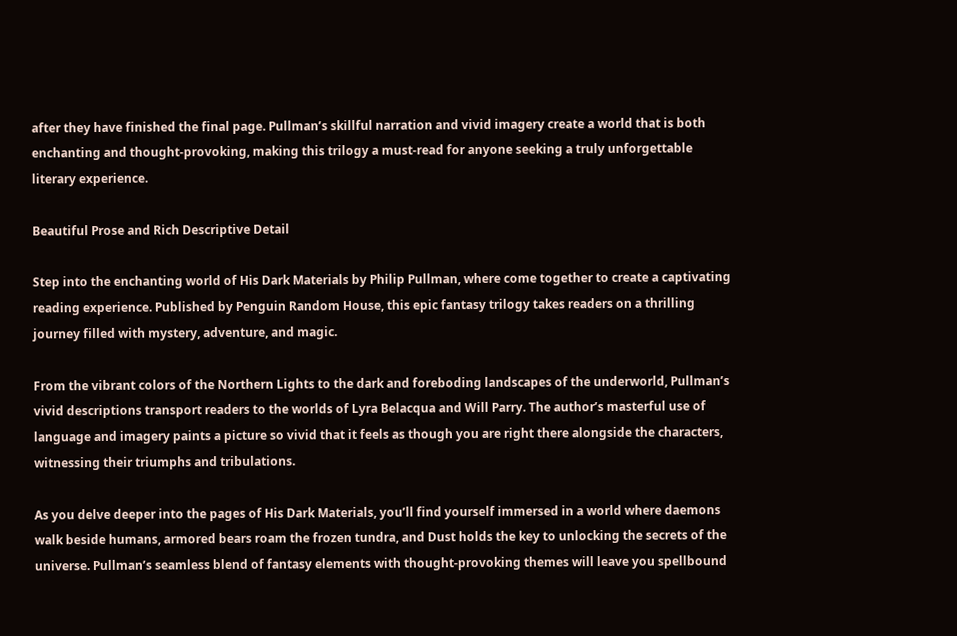after they have finished the final page. Pullman’s skillful narration and vivid imagery create a world that is both enchanting and thought-provoking, making this trilogy a must-read for anyone seeking a truly unforgettable literary experience.

Beautiful Prose and Rich Descriptive Detail

Step into the enchanting world of His Dark Materials by Philip Pullman, where come together to create a captivating reading experience. Published by Penguin Random House, this epic fantasy trilogy takes readers on a thrilling journey filled with mystery, adventure, and magic.

From the vibrant colors of the Northern Lights to the dark and foreboding landscapes of the underworld, Pullman’s vivid descriptions transport readers to the worlds of Lyra Belacqua and Will Parry. The author’s masterful use of language and imagery paints a picture so vivid that it feels as though you are right there alongside the characters, witnessing their triumphs and tribulations.

As you delve deeper into the pages of His Dark Materials, you’ll find yourself immersed in a world where daemons walk beside humans, armored bears roam the frozen tundra, and Dust holds the key to unlocking the secrets of the universe. Pullman’s seamless blend of fantasy elements with thought-provoking themes will leave you spellbound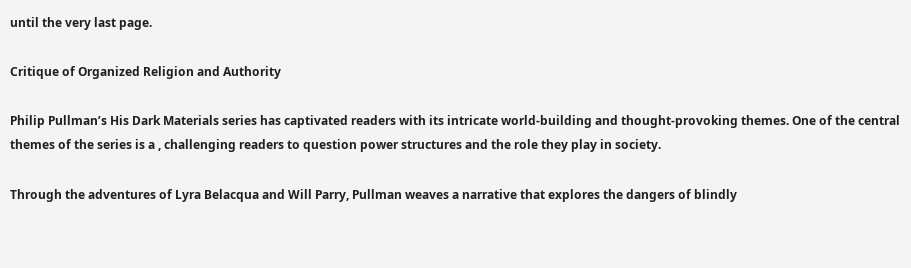until the very last page.

Critique of Organized Religion and Authority

Philip Pullman’s His Dark Materials series has captivated readers with its intricate world-building and thought-provoking themes. One of the central themes of the series is a , challenging readers to question power structures and the role they play in society.

Through the adventures of Lyra Belacqua and Will Parry, Pullman weaves a narrative that explores the dangers of blindly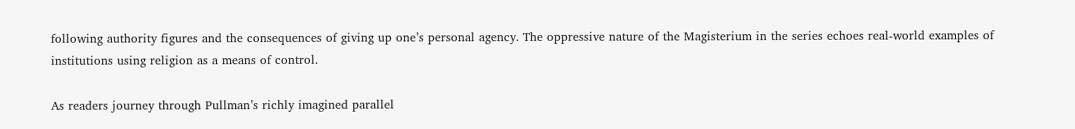following authority figures and the consequences of giving up one’s personal agency. The oppressive nature of the Magisterium in the series echoes real-world examples of institutions using religion as a means of control.

As readers journey through Pullman’s richly imagined parallel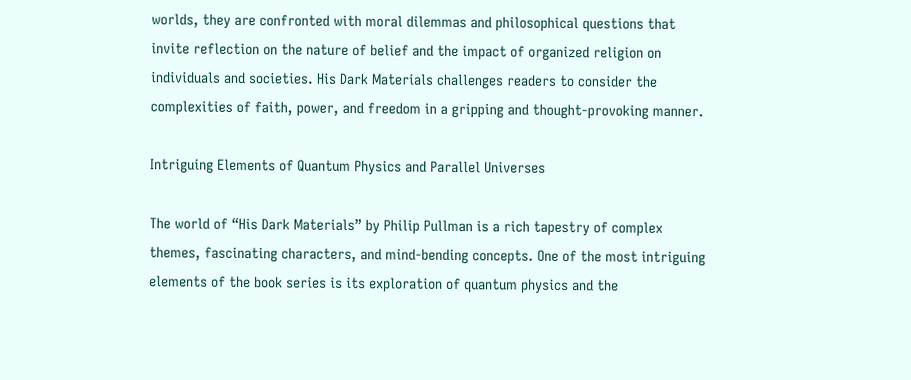worlds, they are confronted with moral dilemmas and philosophical questions that invite reflection on the nature of belief and the impact of organized religion on individuals and societies. His Dark Materials challenges readers to consider the complexities of faith, power, and freedom in a gripping and thought-provoking manner.

Intriguing Elements of Quantum Physics and Parallel Universes

The world of “His Dark Materials” by Philip Pullman is a rich tapestry of complex themes, fascinating characters, and mind-bending concepts. One of the most intriguing elements of the book series is its exploration of quantum physics and the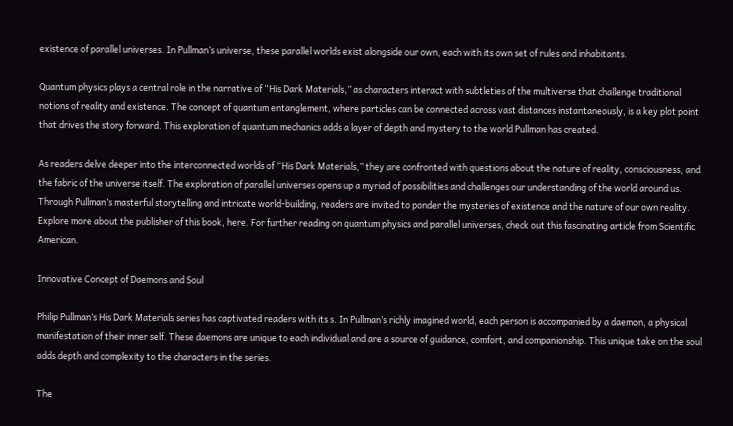existence of parallel universes. In Pullman’s universe, these parallel worlds exist alongside our own, each with its own set of rules and inhabitants.

Quantum physics plays a central role in the narrative of “His Dark Materials,” as characters interact with subtleties of the multiverse that challenge traditional notions of reality and existence. The concept of quantum entanglement, where particles can be connected across vast distances instantaneously, is a key plot point that drives the story forward. This exploration of quantum mechanics adds a layer of depth and mystery to the world Pullman has created.

As readers delve deeper into the interconnected worlds of “His Dark Materials,” they are confronted with questions about the nature of reality, consciousness, and the fabric of the universe itself. The exploration of parallel universes opens up a myriad of possibilities and challenges our understanding of the world around us. Through Pullman’s masterful storytelling and intricate world-building, readers are invited to ponder the mysteries of existence and the nature of our own reality. Explore more about the publisher of this book, here. For further reading on quantum physics and parallel universes, check out this fascinating article from Scientific American.

Innovative Concept of Daemons and Soul

Philip Pullman’s His Dark Materials series has captivated readers with its s. In Pullman’s richly imagined world, each person is accompanied by a daemon, a physical manifestation of their inner self. These daemons are unique to each individual and are a source of guidance, comfort, and companionship. This unique take on the soul adds depth and complexity to the characters in the series.

The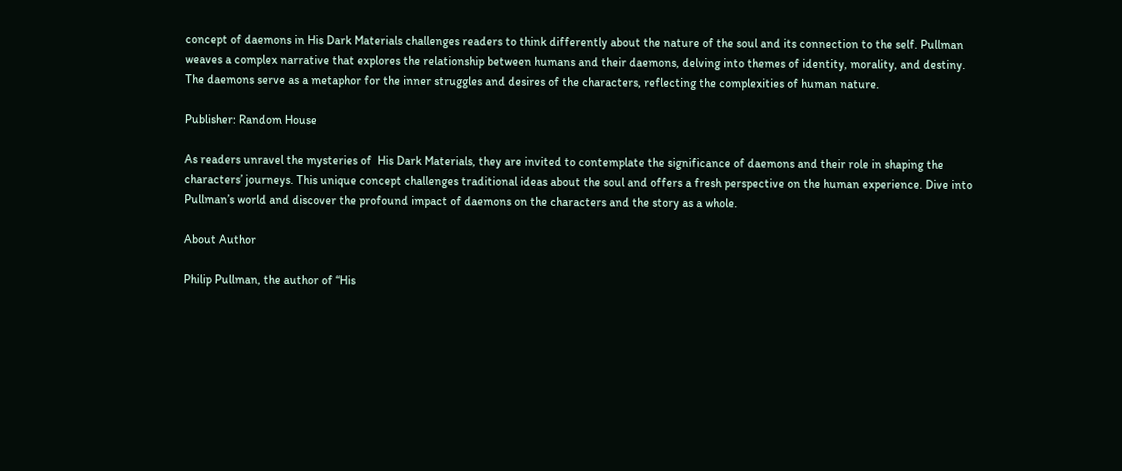concept of daemons in His Dark Materials challenges readers to think differently about the nature of the soul and its connection to the self. Pullman weaves a complex narrative that explores the relationship between humans and their daemons, delving into themes of identity, morality, and destiny. The daemons serve as a metaphor for the inner struggles and desires of the characters, reflecting the complexities of human nature.

Publisher: Random House

As readers unravel the mysteries of  His Dark Materials, they are invited to contemplate the significance of daemons and their role in shaping the characters’ journeys. This unique concept challenges traditional ideas about the soul and offers a fresh perspective on the human experience. Dive into Pullman’s world and discover the profound impact of daemons on the characters and the story as a whole.

About Author

Philip Pullman, the author of “His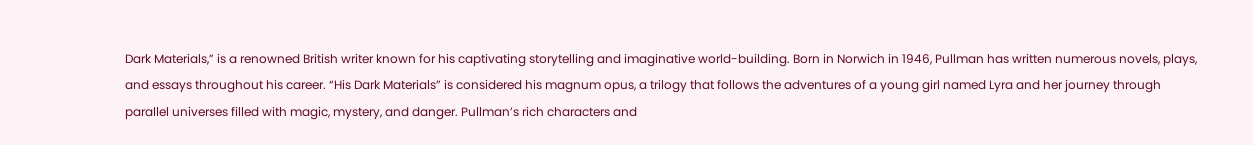Dark Materials,” is a renowned British writer known for his captivating storytelling and imaginative world-building. Born in Norwich in 1946, Pullman has written numerous novels, plays, and essays throughout his career. “His Dark Materials” is considered his magnum opus, a trilogy that follows the adventures of a young girl named Lyra and her journey through parallel universes filled with magic, mystery, and danger. Pullman’s rich characters and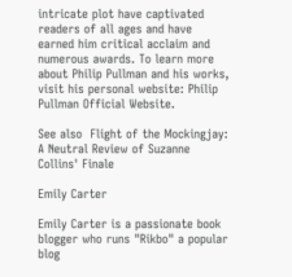intricate plot have captivated readers of all ages and have earned him critical acclaim and numerous awards. To learn more about Philip Pullman and his works, visit his personal website: Philip Pullman Official Website.

See also  Flight of the Mockingjay: A Neutral Review of Suzanne Collins' Finale

Emily Carter

Emily Carter is a passionate book blogger who runs "Rikbo" a popular blog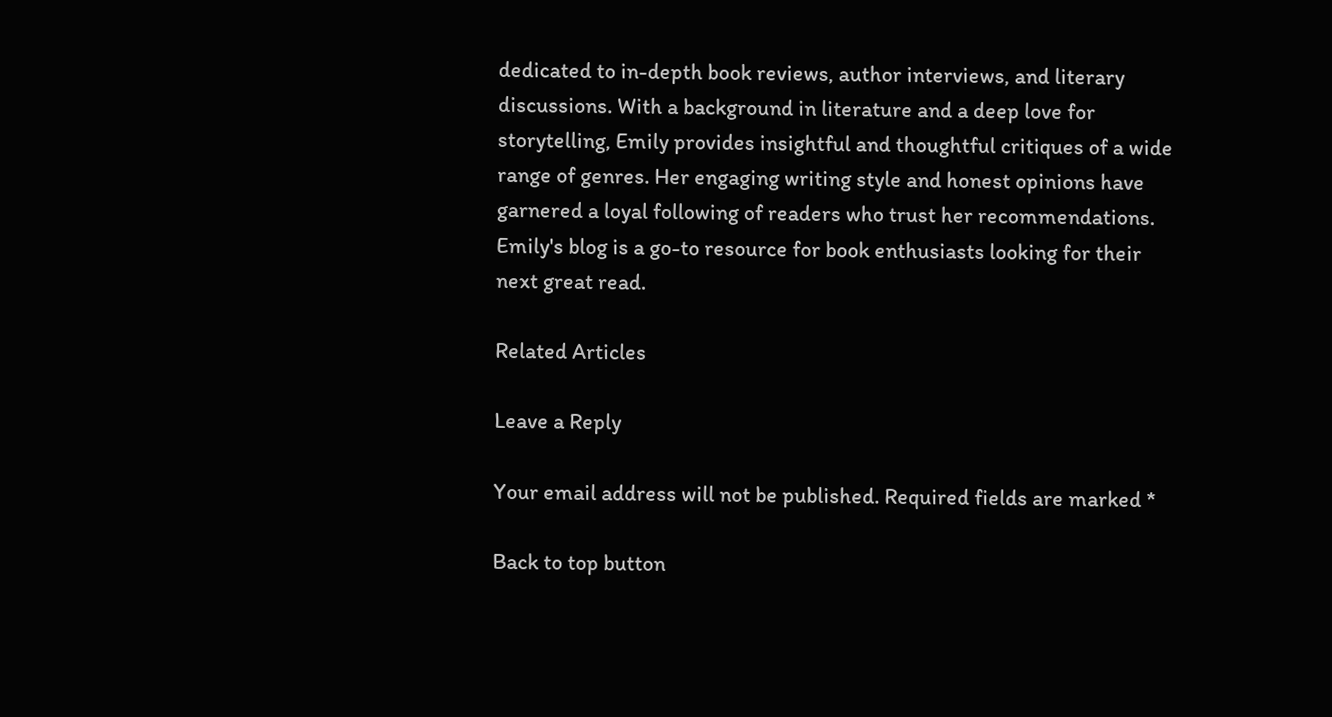dedicated to in-depth book reviews, author interviews, and literary discussions. With a background in literature and a deep love for storytelling, Emily provides insightful and thoughtful critiques of a wide range of genres. Her engaging writing style and honest opinions have garnered a loyal following of readers who trust her recommendations. Emily's blog is a go-to resource for book enthusiasts looking for their next great read.

Related Articles

Leave a Reply

Your email address will not be published. Required fields are marked *

Back to top button